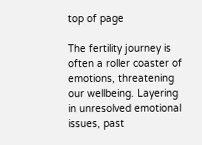top of page

The fertility journey is often a roller coaster of emotions, threatening our wellbeing. Layering in unresolved emotional issues, past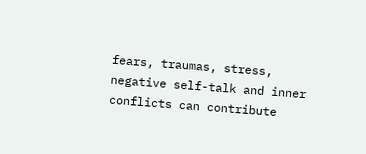fears, traumas, stress, negative self-talk and inner conflicts can contribute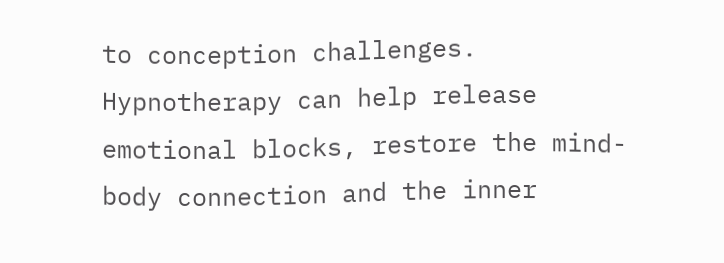to conception challenges. Hypnotherapy can help release emotional blocks, restore the mind-body connection and the inner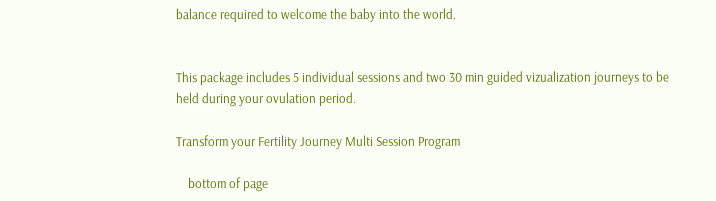balance required to welcome the baby into the world.


This package includes 5 individual sessions and two 30 min guided vizualization journeys to be held during your ovulation period.

Transform your Fertility Journey Multi Session Program

    bottom of page